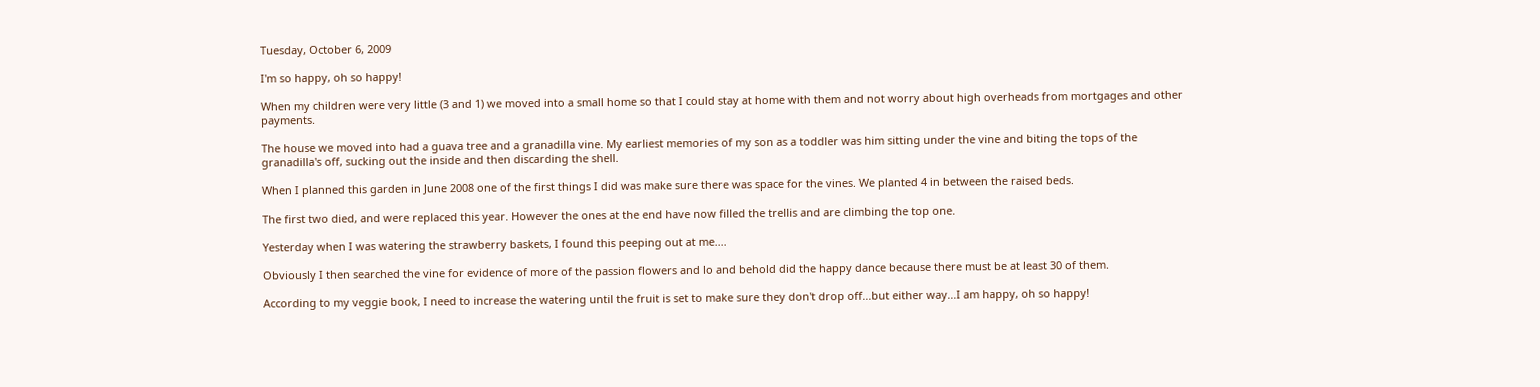Tuesday, October 6, 2009

I'm so happy, oh so happy!

When my children were very little (3 and 1) we moved into a small home so that I could stay at home with them and not worry about high overheads from mortgages and other payments.

The house we moved into had a guava tree and a granadilla vine. My earliest memories of my son as a toddler was him sitting under the vine and biting the tops of the granadilla's off, sucking out the inside and then discarding the shell.

When I planned this garden in June 2008 one of the first things I did was make sure there was space for the vines. We planted 4 in between the raised beds.

The first two died, and were replaced this year. However the ones at the end have now filled the trellis and are climbing the top one.

Yesterday when I was watering the strawberry baskets, I found this peeping out at me....

Obviously I then searched the vine for evidence of more of the passion flowers and lo and behold did the happy dance because there must be at least 30 of them.

According to my veggie book, I need to increase the watering until the fruit is set to make sure they don't drop off...but either way...I am happy, oh so happy!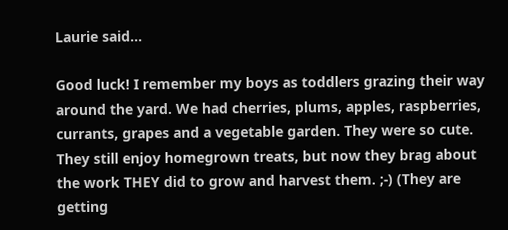Laurie said...

Good luck! I remember my boys as toddlers grazing their way around the yard. We had cherries, plums, apples, raspberries, currants, grapes and a vegetable garden. They were so cute. They still enjoy homegrown treats, but now they brag about the work THEY did to grow and harvest them. ;-) (They are getting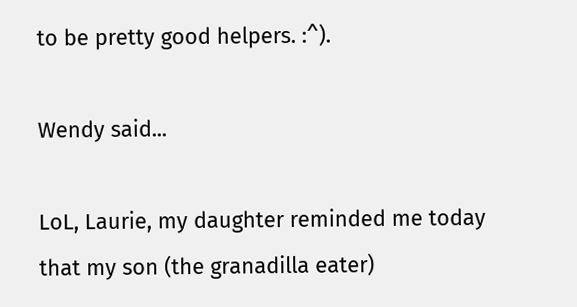to be pretty good helpers. :^).

Wendy said...

LoL, Laurie, my daughter reminded me today that my son (the granadilla eater)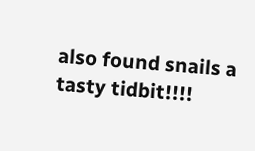also found snails a tasty tidbit!!!!